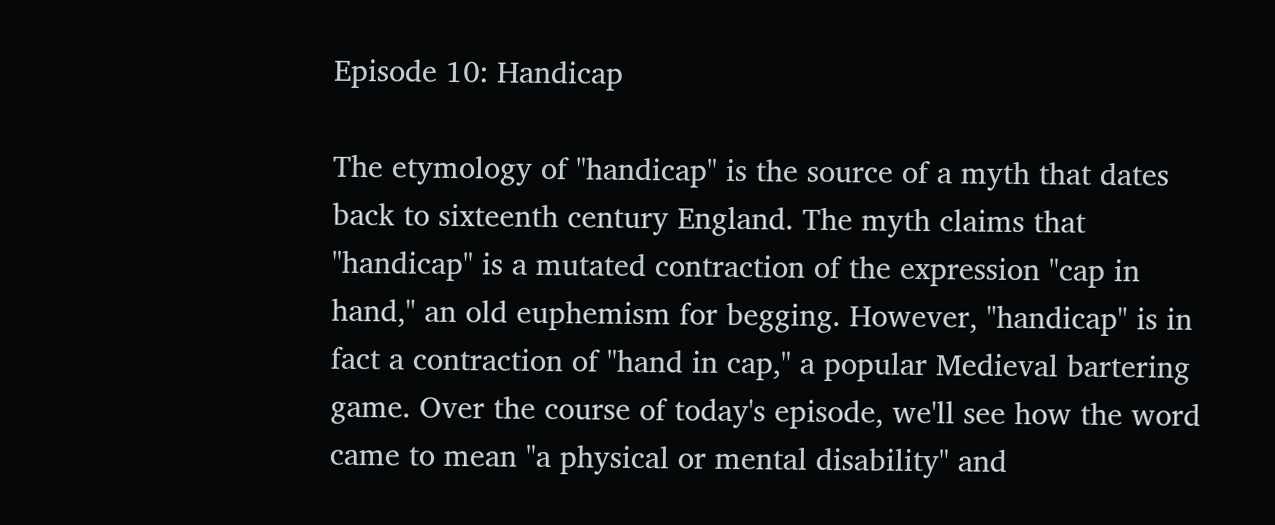Episode 10: Handicap

The etymology of "handicap" is the source of a myth that dates back to sixteenth century England. The myth claims that "handicap" is a mutated contraction of the expression "cap in hand," an old euphemism for begging. However, "handicap" is in fact a contraction of "hand in cap," a popular Medieval bartering game. Over the course of today's episode, we'll see how the word came to mean "a physical or mental disability" and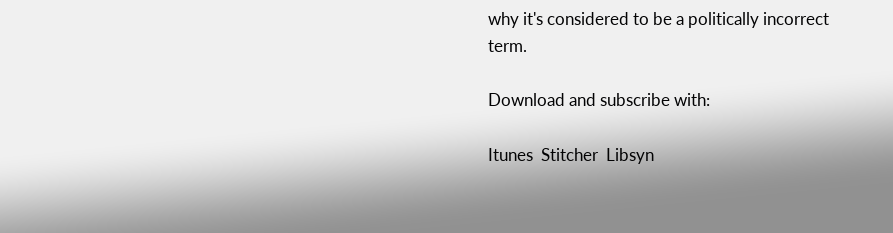why it's considered to be a politically incorrect term.

Download and subscribe with:

Itunes  Stitcher  Libsyn